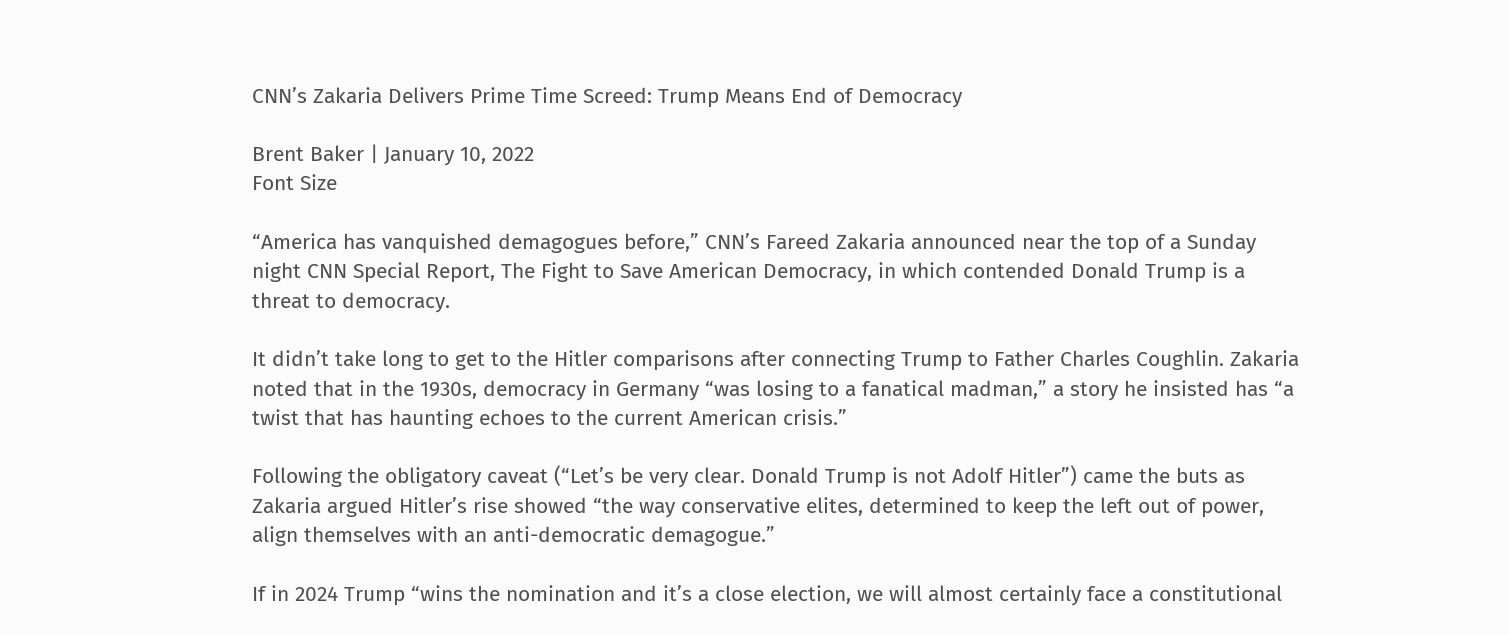CNN’s Zakaria Delivers Prime Time Screed: Trump Means End of Democracy

Brent Baker | January 10, 2022
Font Size

“America has vanquished demagogues before,” CNN’s Fareed Zakaria announced near the top of a Sunday night CNN Special Report, The Fight to Save American Democracy, in which contended Donald Trump is a threat to democracy.

It didn’t take long to get to the Hitler comparisons after connecting Trump to Father Charles Coughlin. Zakaria noted that in the 1930s, democracy in Germany “was losing to a fanatical madman,” a story he insisted has “a twist that has haunting echoes to the current American crisis.”

Following the obligatory caveat (“Let’s be very clear. Donald Trump is not Adolf Hitler”) came the buts as Zakaria argued Hitler’s rise showed “the way conservative elites, determined to keep the left out of power, align themselves with an anti-democratic demagogue.”

If in 2024 Trump “wins the nomination and it’s a close election, we will almost certainly face a constitutional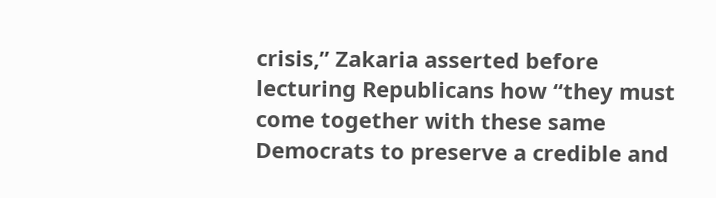crisis,” Zakaria asserted before lecturing Republicans how “they must come together with these same Democrats to preserve a credible and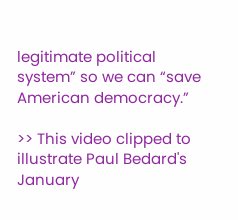legitimate political system” so we can “save American democracy.”

>> This video clipped to illustrate Paul Bedard's January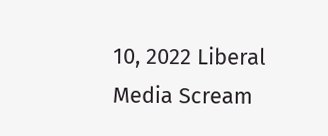10, 2022 Liberal Media Scream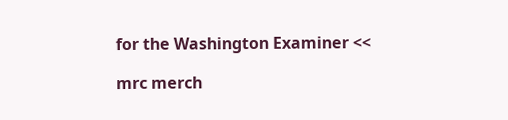for the Washington Examiner <<

mrc merch